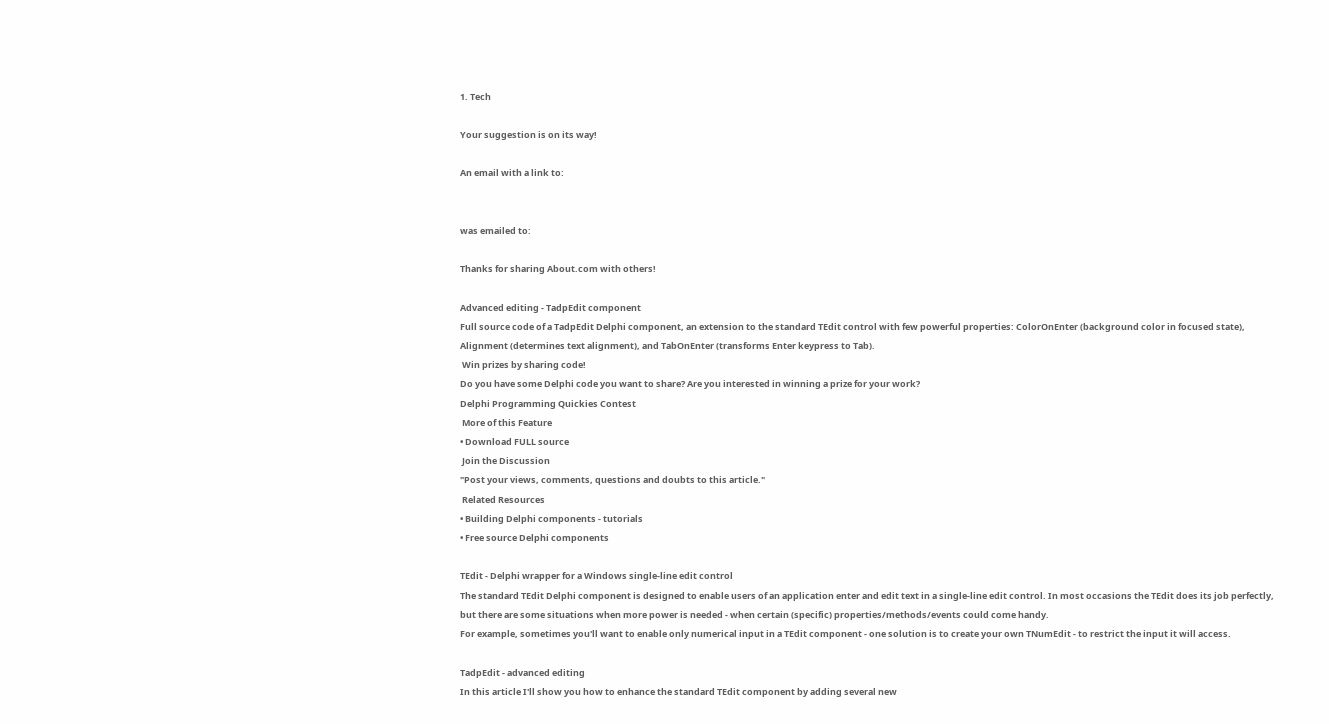1. Tech

Your suggestion is on its way!

An email with a link to:


was emailed to:

Thanks for sharing About.com with others!

Advanced editing - TadpEdit component
Full source code of a TadpEdit Delphi component, an extension to the standard TEdit control with few powerful properties: ColorOnEnter (background color in focused state), Alignment (determines text alignment), and TabOnEnter (transforms Enter keypress to Tab).
 Win prizes by sharing code!
Do you have some Delphi code you want to share? Are you interested in winning a prize for your work?
Delphi Programming Quickies Contest
 More of this Feature
• Download FULL source
 Join the Discussion
"Post your views, comments, questions and doubts to this article."
 Related Resources
• Building Delphi components - tutorials
• Free source Delphi components

TEdit - Delphi wrapper for a Windows single-line edit control
The standard TEdit Delphi component is designed to enable users of an application enter and edit text in a single-line edit control. In most occasions the TEdit does its job perfectly, but there are some situations when more power is needed - when certain (specific) properties/methods/events could come handy.
For example, sometimes you'll want to enable only numerical input in a TEdit component - one solution is to create your own TNumEdit - to restrict the input it will access.

TadpEdit - advanced editing
In this article I'll show you how to enhance the standard TEdit component by adding several new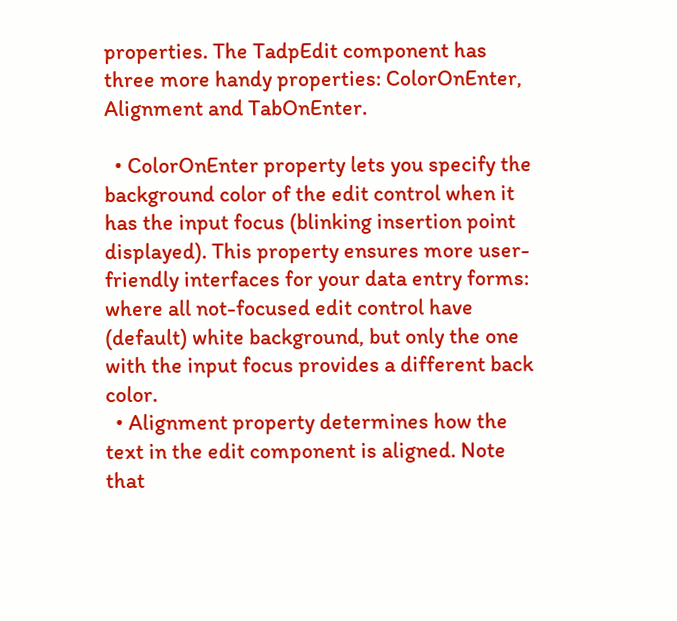properties. The TadpEdit component has three more handy properties: ColorOnEnter, Alignment and TabOnEnter.

  • ColorOnEnter property lets you specify the background color of the edit control when it has the input focus (blinking insertion point displayed). This property ensures more user-friendly interfaces for your data entry forms: where all not-focused edit control have (default) white background, but only the one with the input focus provides a different back color.
  • Alignment property determines how the text in the edit component is aligned. Note that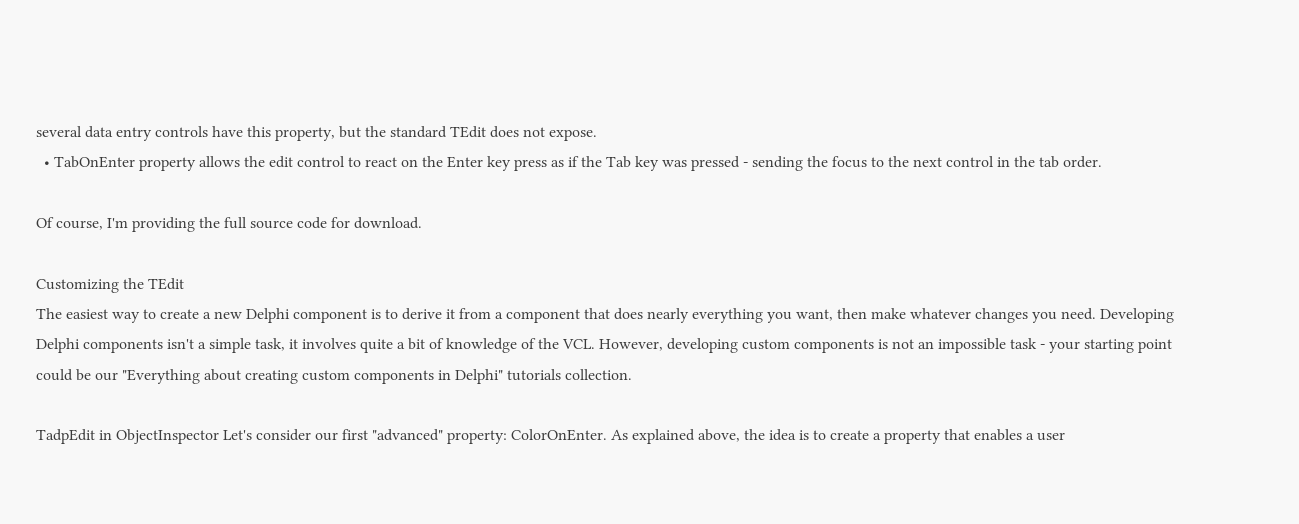several data entry controls have this property, but the standard TEdit does not expose.
  • TabOnEnter property allows the edit control to react on the Enter key press as if the Tab key was pressed - sending the focus to the next control in the tab order.

Of course, I'm providing the full source code for download.

Customizing the TEdit
The easiest way to create a new Delphi component is to derive it from a component that does nearly everything you want, then make whatever changes you need. Developing Delphi components isn't a simple task, it involves quite a bit of knowledge of the VCL. However, developing custom components is not an impossible task - your starting point could be our "Everything about creating custom components in Delphi" tutorials collection.

TadpEdit in ObjectInspector Let's consider our first "advanced" property: ColorOnEnter. As explained above, the idea is to create a property that enables a user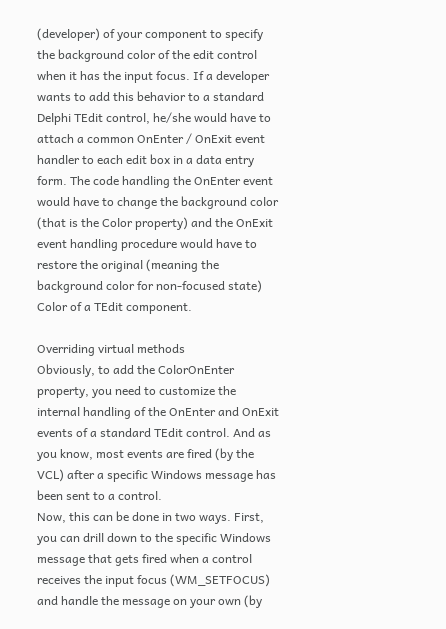(developer) of your component to specify the background color of the edit control when it has the input focus. If a developer wants to add this behavior to a standard Delphi TEdit control, he/she would have to attach a common OnEnter / OnExit event handler to each edit box in a data entry form. The code handling the OnEnter event would have to change the background color (that is the Color property) and the OnExit event handling procedure would have to restore the original (meaning the background color for non-focused state) Color of a TEdit component.

Overriding virtual methods
Obviously, to add the ColorOnEnter property, you need to customize the internal handling of the OnEnter and OnExit events of a standard TEdit control. And as you know, most events are fired (by the VCL) after a specific Windows message has been sent to a control.
Now, this can be done in two ways. First, you can drill down to the specific Windows message that gets fired when a control receives the input focus (WM_SETFOCUS) and handle the message on your own (by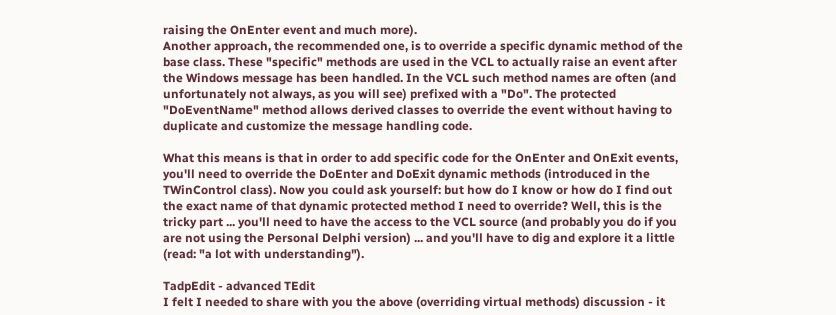raising the OnEnter event and much more).
Another approach, the recommended one, is to override a specific dynamic method of the base class. These "specific" methods are used in the VCL to actually raise an event after the Windows message has been handled. In the VCL such method names are often (and unfortunately not always, as you will see) prefixed with a "Do". The protected "DoEventName" method allows derived classes to override the event without having to duplicate and customize the message handling code.

What this means is that in order to add specific code for the OnEnter and OnExit events, you'll need to override the DoEnter and DoExit dynamic methods (introduced in the TWinControl class). Now you could ask yourself: but how do I know or how do I find out the exact name of that dynamic protected method I need to override? Well, this is the tricky part ... you'll need to have the access to the VCL source (and probably you do if you are not using the Personal Delphi version) ... and you'll have to dig and explore it a little (read: "a lot with understanding").

TadpEdit - advanced TEdit
I felt I needed to share with you the above (overriding virtual methods) discussion - it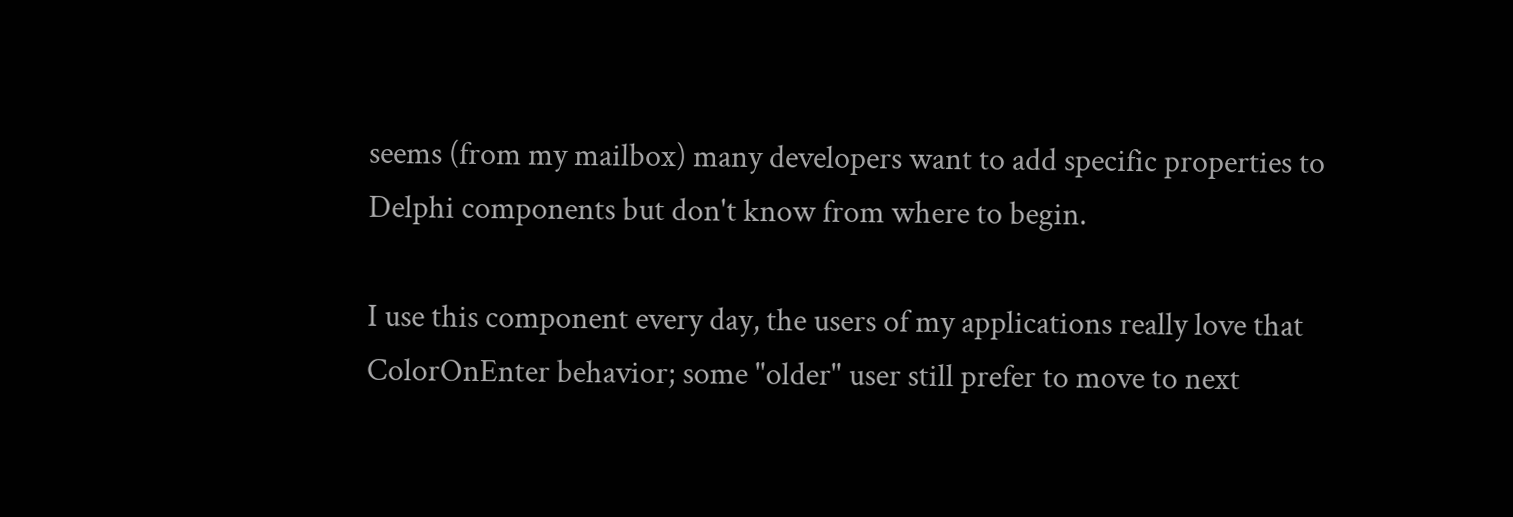seems (from my mailbox) many developers want to add specific properties to Delphi components but don't know from where to begin.

I use this component every day, the users of my applications really love that ColorOnEnter behavior; some "older" user still prefer to move to next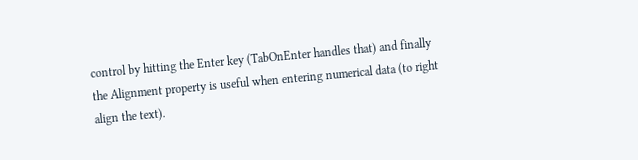control by hitting the Enter key (TabOnEnter handles that) and finally the Alignment property is useful when entering numerical data (to right align the text).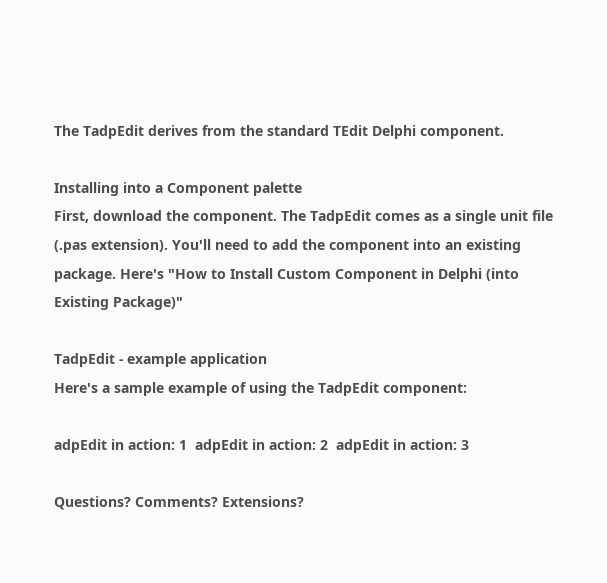The TadpEdit derives from the standard TEdit Delphi component.

Installing into a Component palette
First, download the component. The TadpEdit comes as a single unit file (.pas extension). You'll need to add the component into an existing package. Here's "How to Install Custom Component in Delphi (into Existing Package)"

TadpEdit - example application
Here's a sample example of using the TadpEdit component:

adpEdit in action: 1  adpEdit in action: 2  adpEdit in action: 3

Questions? Comments? Extensions?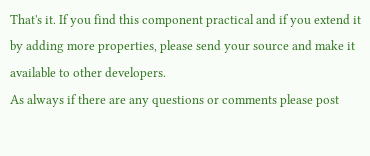That's it. If you find this component practical and if you extend it by adding more properties, please send your source and make it available to other developers.
As always if there are any questions or comments please post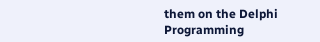them on the Delphi Programming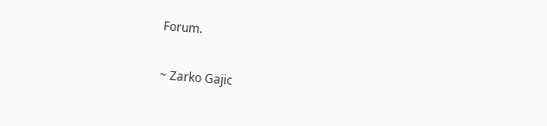Forum.

~ Zarko Gajic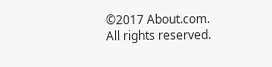©2017 About.com. All rights reserved.